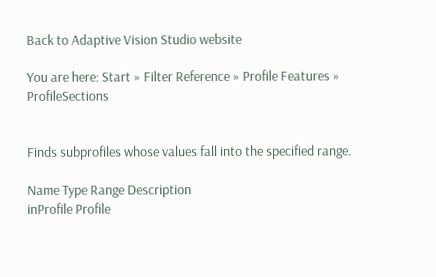Back to Adaptive Vision Studio website

You are here: Start » Filter Reference » Profile Features » ProfileSections


Finds subprofiles whose values fall into the specified range.

Name Type Range Description
inProfile Profile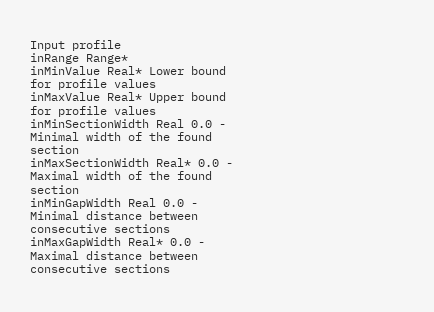Input profile
inRange Range*
inMinValue Real* Lower bound for profile values
inMaxValue Real* Upper bound for profile values
inMinSectionWidth Real 0.0 - Minimal width of the found section
inMaxSectionWidth Real* 0.0 - Maximal width of the found section
inMinGapWidth Real 0.0 - Minimal distance between consecutive sections
inMaxGapWidth Real* 0.0 - Maximal distance between consecutive sections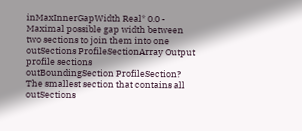inMaxInnerGapWidth Real* 0.0 - Maximal possible gap width between two sections to join them into one
outSections ProfileSectionArray Output profile sections
outBoundingSection ProfileSection? The smallest section that contains all outSections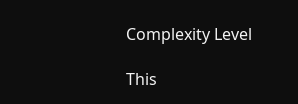Complexity Level

This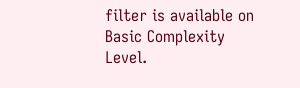filter is available on Basic Complexity Level.